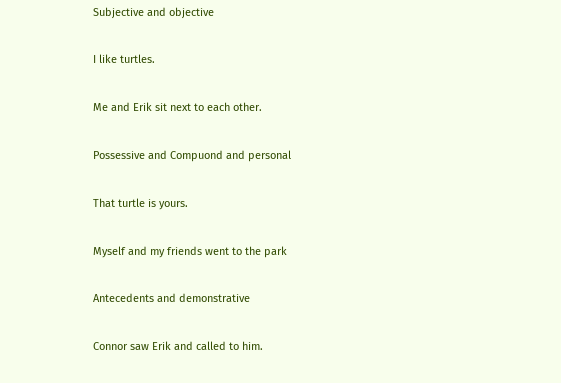Subjective and objective

I like turtles.

Me and Erik sit next to each other.

Possessive and Compuond and personal

That turtle is yours.

Myself and my friends went to the park

Antecedents and demonstrative

Connor saw Erik and called to him.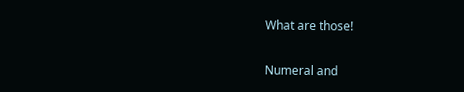What are those!

Numeral and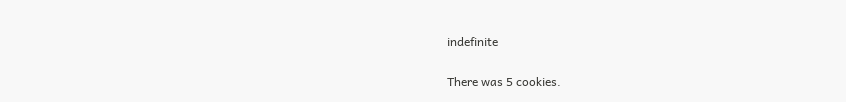indefinite

There was 5 cookies.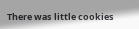There was little cookies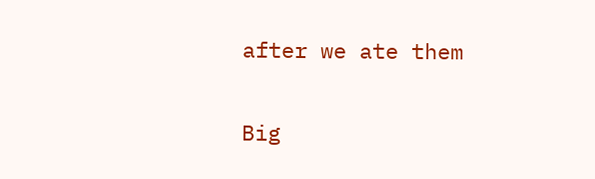after we ate them

Big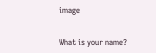image


What is your name?